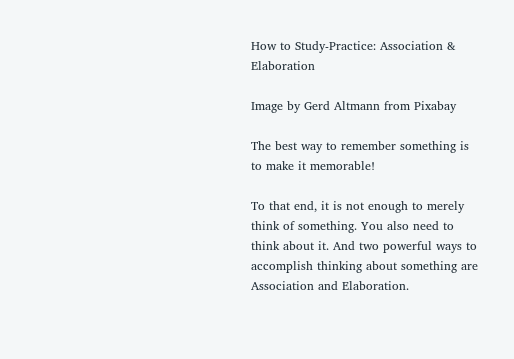How to Study-Practice: Association & Elaboration

Image by Gerd Altmann from Pixabay

The best way to remember something is to make it memorable!

To that end, it is not enough to merely think of something. You also need to think about it. And two powerful ways to accomplish thinking about something are Association and Elaboration.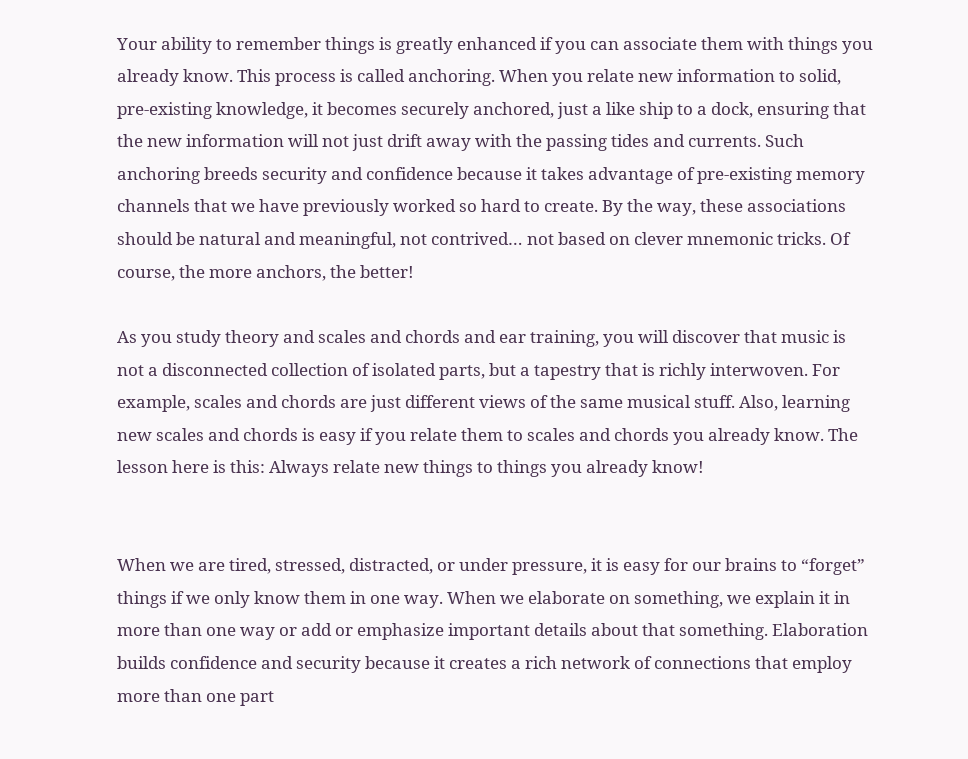Your ability to remember things is greatly enhanced if you can associate them with things you already know. This process is called anchoring. When you relate new information to solid, pre-existing knowledge, it becomes securely anchored, just a like ship to a dock, ensuring that the new information will not just drift away with the passing tides and currents. Such anchoring breeds security and confidence because it takes advantage of pre-existing memory channels that we have previously worked so hard to create. By the way, these associations should be natural and meaningful, not contrived… not based on clever mnemonic tricks. Of course, the more anchors, the better!

As you study theory and scales and chords and ear training, you will discover that music is not a disconnected collection of isolated parts, but a tapestry that is richly interwoven. For example, scales and chords are just different views of the same musical stuff. Also, learning new scales and chords is easy if you relate them to scales and chords you already know. The lesson here is this: Always relate new things to things you already know!


When we are tired, stressed, distracted, or under pressure, it is easy for our brains to “forget” things if we only know them in one way. When we elaborate on something, we explain it in more than one way or add or emphasize important details about that something. Elaboration builds confidence and security because it creates a rich network of connections that employ more than one part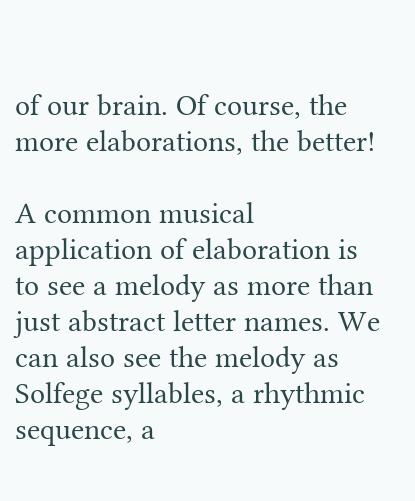of our brain. Of course, the more elaborations, the better!

A common musical application of elaboration is to see a melody as more than just abstract letter names. We can also see the melody as Solfege syllables, a rhythmic sequence, a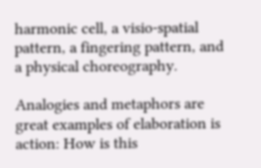harmonic cell, a visio-spatial pattern, a fingering pattern, and a physical choreography.

Analogies and metaphors are great examples of elaboration is action: How is this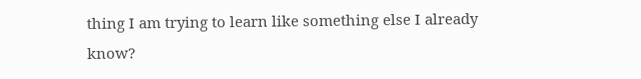thing I am trying to learn like something else I already know?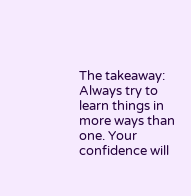The takeaway: Always try to learn things in more ways than one. Your confidence will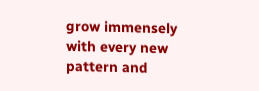grow immensely with every new pattern and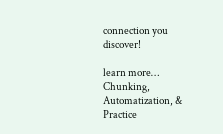connection you discover!

learn more… Chunking, Automatization, & Practice